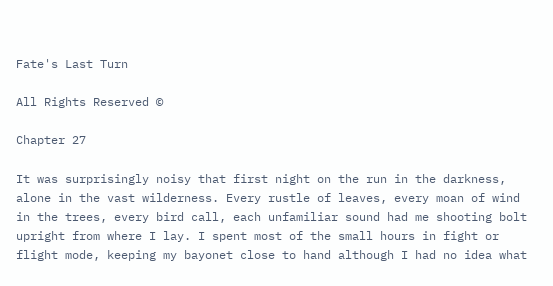Fate's Last Turn

All Rights Reserved ©

Chapter 27

It was surprisingly noisy that first night on the run in the darkness, alone in the vast wilderness. Every rustle of leaves, every moan of wind in the trees, every bird call, each unfamiliar sound had me shooting bolt upright from where I lay. I spent most of the small hours in fight or flight mode, keeping my bayonet close to hand although I had no idea what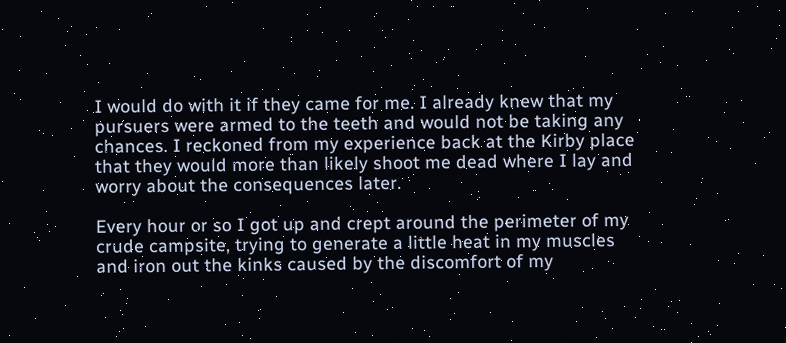I would do with it if they came for me. I already knew that my pursuers were armed to the teeth and would not be taking any chances. I reckoned from my experience back at the Kirby place that they would more than likely shoot me dead where I lay and worry about the consequences later.

Every hour or so I got up and crept around the perimeter of my crude campsite, trying to generate a little heat in my muscles and iron out the kinks caused by the discomfort of my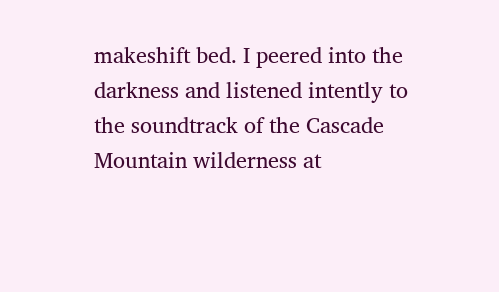makeshift bed. I peered into the darkness and listened intently to the soundtrack of the Cascade Mountain wilderness at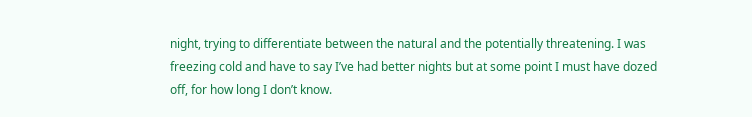night, trying to differentiate between the natural and the potentially threatening. I was freezing cold and have to say I’ve had better nights but at some point I must have dozed off, for how long I don’t know.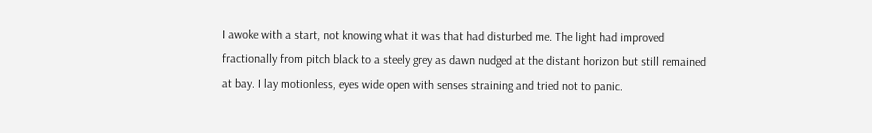I awoke with a start, not knowing what it was that had disturbed me. The light had improved fractionally from pitch black to a steely grey as dawn nudged at the distant horizon but still remained at bay. I lay motionless, eyes wide open with senses straining and tried not to panic.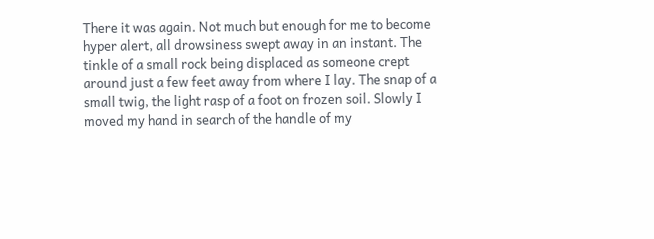There it was again. Not much but enough for me to become hyper alert, all drowsiness swept away in an instant. The tinkle of a small rock being displaced as someone crept around just a few feet away from where I lay. The snap of a small twig, the light rasp of a foot on frozen soil. Slowly I moved my hand in search of the handle of my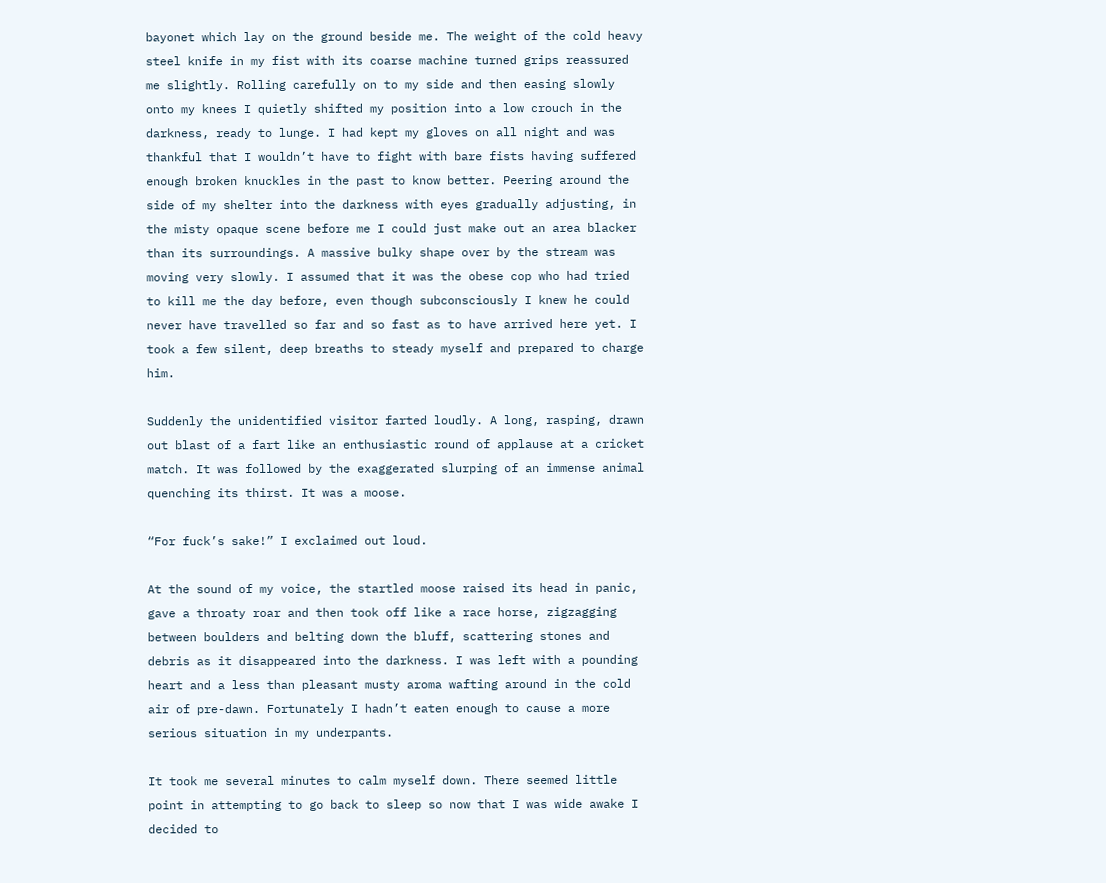bayonet which lay on the ground beside me. The weight of the cold heavy steel knife in my fist with its coarse machine turned grips reassured me slightly. Rolling carefully on to my side and then easing slowly onto my knees I quietly shifted my position into a low crouch in the darkness, ready to lunge. I had kept my gloves on all night and was thankful that I wouldn’t have to fight with bare fists having suffered enough broken knuckles in the past to know better. Peering around the side of my shelter into the darkness with eyes gradually adjusting, in the misty opaque scene before me I could just make out an area blacker than its surroundings. A massive bulky shape over by the stream was moving very slowly. I assumed that it was the obese cop who had tried to kill me the day before, even though subconsciously I knew he could never have travelled so far and so fast as to have arrived here yet. I took a few silent, deep breaths to steady myself and prepared to charge him.

Suddenly the unidentified visitor farted loudly. A long, rasping, drawn out blast of a fart like an enthusiastic round of applause at a cricket match. It was followed by the exaggerated slurping of an immense animal quenching its thirst. It was a moose.

“For fuck’s sake!” I exclaimed out loud.

At the sound of my voice, the startled moose raised its head in panic, gave a throaty roar and then took off like a race horse, zigzagging between boulders and belting down the bluff, scattering stones and debris as it disappeared into the darkness. I was left with a pounding heart and a less than pleasant musty aroma wafting around in the cold air of pre-dawn. Fortunately I hadn’t eaten enough to cause a more serious situation in my underpants.

It took me several minutes to calm myself down. There seemed little point in attempting to go back to sleep so now that I was wide awake I decided to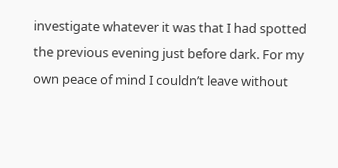investigate whatever it was that I had spotted the previous evening just before dark. For my own peace of mind I couldn’t leave without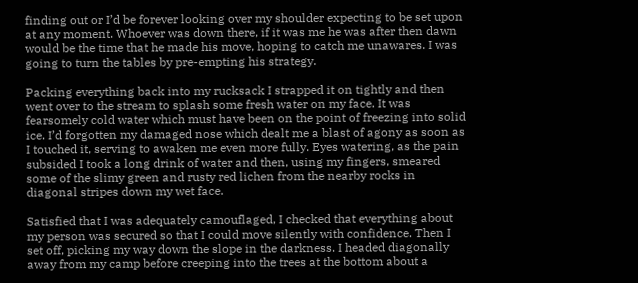finding out or I’d be forever looking over my shoulder expecting to be set upon at any moment. Whoever was down there, if it was me he was after then dawn would be the time that he made his move, hoping to catch me unawares. I was going to turn the tables by pre-empting his strategy.

Packing everything back into my rucksack I strapped it on tightly and then went over to the stream to splash some fresh water on my face. It was fearsomely cold water which must have been on the point of freezing into solid ice. I’d forgotten my damaged nose which dealt me a blast of agony as soon as I touched it, serving to awaken me even more fully. Eyes watering, as the pain subsided I took a long drink of water and then, using my fingers, smeared some of the slimy green and rusty red lichen from the nearby rocks in diagonal stripes down my wet face.

Satisfied that I was adequately camouflaged, I checked that everything about my person was secured so that I could move silently with confidence. Then I set off, picking my way down the slope in the darkness. I headed diagonally away from my camp before creeping into the trees at the bottom about a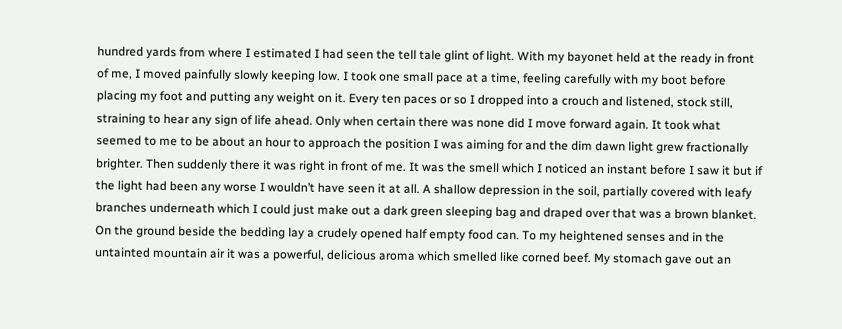hundred yards from where I estimated I had seen the tell tale glint of light. With my bayonet held at the ready in front of me, I moved painfully slowly keeping low. I took one small pace at a time, feeling carefully with my boot before placing my foot and putting any weight on it. Every ten paces or so I dropped into a crouch and listened, stock still, straining to hear any sign of life ahead. Only when certain there was none did I move forward again. It took what seemed to me to be about an hour to approach the position I was aiming for and the dim dawn light grew fractionally brighter. Then suddenly there it was right in front of me. It was the smell which I noticed an instant before I saw it but if the light had been any worse I wouldn’t have seen it at all. A shallow depression in the soil, partially covered with leafy branches underneath which I could just make out a dark green sleeping bag and draped over that was a brown blanket. On the ground beside the bedding lay a crudely opened half empty food can. To my heightened senses and in the untainted mountain air it was a powerful, delicious aroma which smelled like corned beef. My stomach gave out an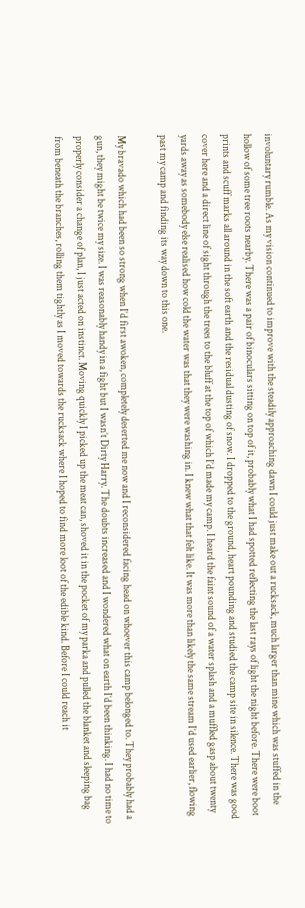involuntary rumble. As my vision continued to improve with the steadily approaching dawn I could just make out a rucksack, much larger than mine which was stuffed in the hollow of some tree roots nearby. There was a pair of binoculars sitting on top of it, probably what I had spotted reflecting the last rays of light the night before. There were boot prints and scuff marks all around in the soft earth and the residual dusting of snow. I dropped to the ground, heart pounding and studied the camp site in silence. There was good cover here and a direct line of sight through the trees to the bluff at the top of which I’d made my camp. I heard the faint sound of a water splash and a muffled gasp about twenty yards away as somebody else realised how cold the water was that they were washing in. I knew what that felt like. It was more than likely the same stream I’d used earlier, flowing past my camp and finding its way down to this one.

My bravado which had been so strong when I’d first awoken, completely deserted me now and I reconsidered facing head on whoever this camp belonged to. They probably had a gun, they might be twice my size. I was reasonably handy in a fight but I wasn’t Dirty Harry. The doubts increased and I wondered what on earth I’d been thinking. I had no time to properly consider a change of plan, I just acted on instinct. Moving quickly I picked up the meat can, shoved it in the pocket of my parka and pulled the blanket and sleeping bag from beneath the branches, rolling them tightly as I moved towards the rucksack where I hoped to find more loot of the edible kind. Before I could reach it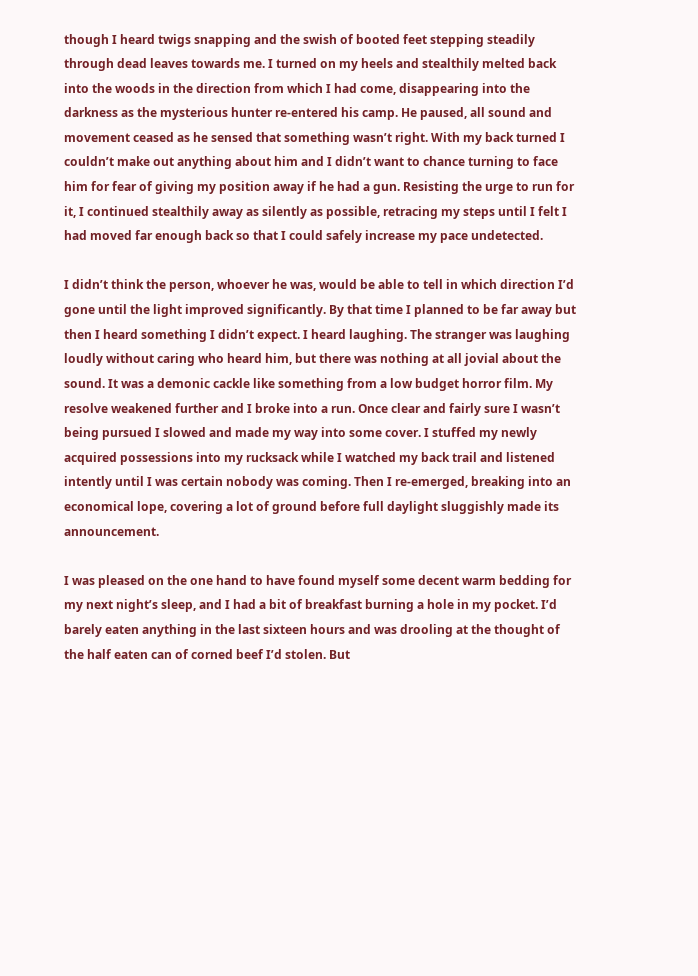though I heard twigs snapping and the swish of booted feet stepping steadily through dead leaves towards me. I turned on my heels and stealthily melted back into the woods in the direction from which I had come, disappearing into the darkness as the mysterious hunter re-entered his camp. He paused, all sound and movement ceased as he sensed that something wasn’t right. With my back turned I couldn’t make out anything about him and I didn’t want to chance turning to face him for fear of giving my position away if he had a gun. Resisting the urge to run for it, I continued stealthily away as silently as possible, retracing my steps until I felt I had moved far enough back so that I could safely increase my pace undetected.

I didn’t think the person, whoever he was, would be able to tell in which direction I’d gone until the light improved significantly. By that time I planned to be far away but then I heard something I didn’t expect. I heard laughing. The stranger was laughing loudly without caring who heard him, but there was nothing at all jovial about the sound. It was a demonic cackle like something from a low budget horror film. My resolve weakened further and I broke into a run. Once clear and fairly sure I wasn’t being pursued I slowed and made my way into some cover. I stuffed my newly acquired possessions into my rucksack while I watched my back trail and listened intently until I was certain nobody was coming. Then I re-emerged, breaking into an economical lope, covering a lot of ground before full daylight sluggishly made its announcement.

I was pleased on the one hand to have found myself some decent warm bedding for my next night’s sleep, and I had a bit of breakfast burning a hole in my pocket. I’d barely eaten anything in the last sixteen hours and was drooling at the thought of the half eaten can of corned beef I’d stolen. But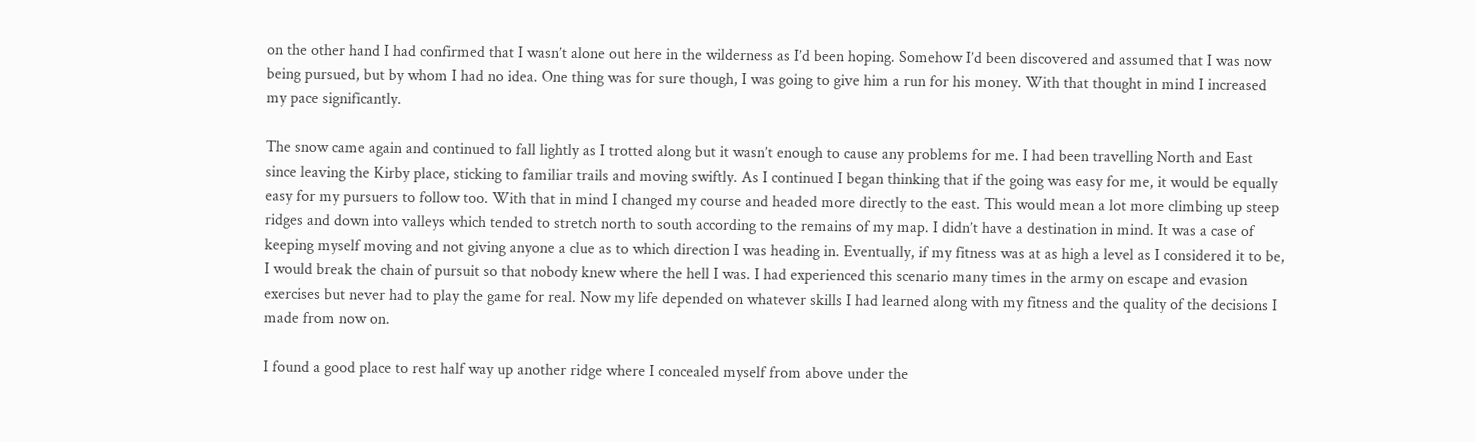on the other hand I had confirmed that I wasn’t alone out here in the wilderness as I’d been hoping. Somehow I’d been discovered and assumed that I was now being pursued, but by whom I had no idea. One thing was for sure though, I was going to give him a run for his money. With that thought in mind I increased my pace significantly.

The snow came again and continued to fall lightly as I trotted along but it wasn’t enough to cause any problems for me. I had been travelling North and East since leaving the Kirby place, sticking to familiar trails and moving swiftly. As I continued I began thinking that if the going was easy for me, it would be equally easy for my pursuers to follow too. With that in mind I changed my course and headed more directly to the east. This would mean a lot more climbing up steep ridges and down into valleys which tended to stretch north to south according to the remains of my map. I didn’t have a destination in mind. It was a case of keeping myself moving and not giving anyone a clue as to which direction I was heading in. Eventually, if my fitness was at as high a level as I considered it to be, I would break the chain of pursuit so that nobody knew where the hell I was. I had experienced this scenario many times in the army on escape and evasion exercises but never had to play the game for real. Now my life depended on whatever skills I had learned along with my fitness and the quality of the decisions I made from now on.

I found a good place to rest half way up another ridge where I concealed myself from above under the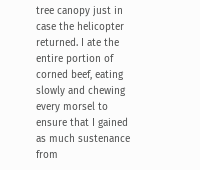tree canopy just in case the helicopter returned. I ate the entire portion of corned beef, eating slowly and chewing every morsel to ensure that I gained as much sustenance from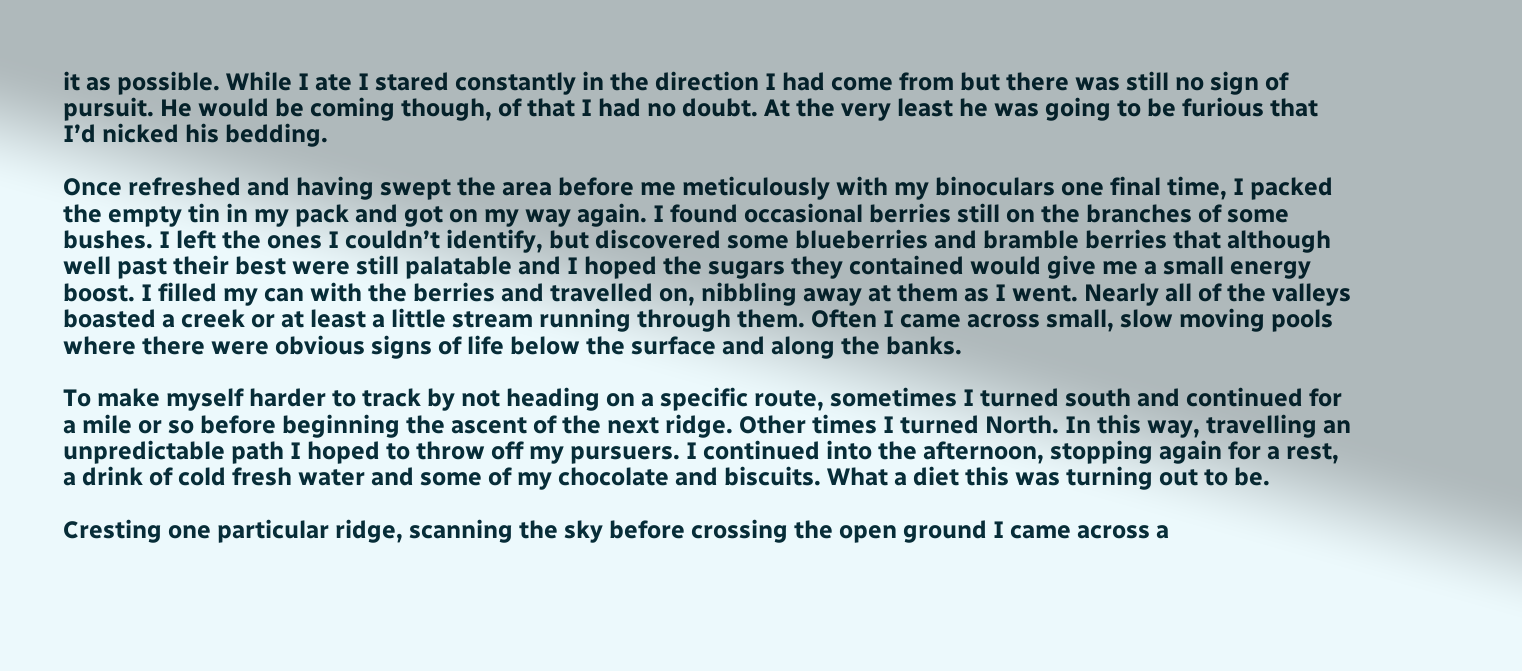it as possible. While I ate I stared constantly in the direction I had come from but there was still no sign of pursuit. He would be coming though, of that I had no doubt. At the very least he was going to be furious that I’d nicked his bedding.

Once refreshed and having swept the area before me meticulously with my binoculars one final time, I packed the empty tin in my pack and got on my way again. I found occasional berries still on the branches of some bushes. I left the ones I couldn’t identify, but discovered some blueberries and bramble berries that although well past their best were still palatable and I hoped the sugars they contained would give me a small energy boost. I filled my can with the berries and travelled on, nibbling away at them as I went. Nearly all of the valleys boasted a creek or at least a little stream running through them. Often I came across small, slow moving pools where there were obvious signs of life below the surface and along the banks.

To make myself harder to track by not heading on a specific route, sometimes I turned south and continued for a mile or so before beginning the ascent of the next ridge. Other times I turned North. In this way, travelling an unpredictable path I hoped to throw off my pursuers. I continued into the afternoon, stopping again for a rest, a drink of cold fresh water and some of my chocolate and biscuits. What a diet this was turning out to be.

Cresting one particular ridge, scanning the sky before crossing the open ground I came across a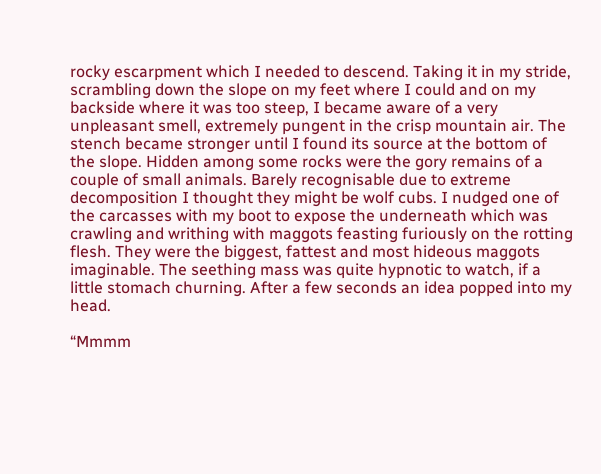rocky escarpment which I needed to descend. Taking it in my stride, scrambling down the slope on my feet where I could and on my backside where it was too steep, I became aware of a very unpleasant smell, extremely pungent in the crisp mountain air. The stench became stronger until I found its source at the bottom of the slope. Hidden among some rocks were the gory remains of a couple of small animals. Barely recognisable due to extreme decomposition I thought they might be wolf cubs. I nudged one of the carcasses with my boot to expose the underneath which was crawling and writhing with maggots feasting furiously on the rotting flesh. They were the biggest, fattest and most hideous maggots imaginable. The seething mass was quite hypnotic to watch, if a little stomach churning. After a few seconds an idea popped into my head.

“Mmmm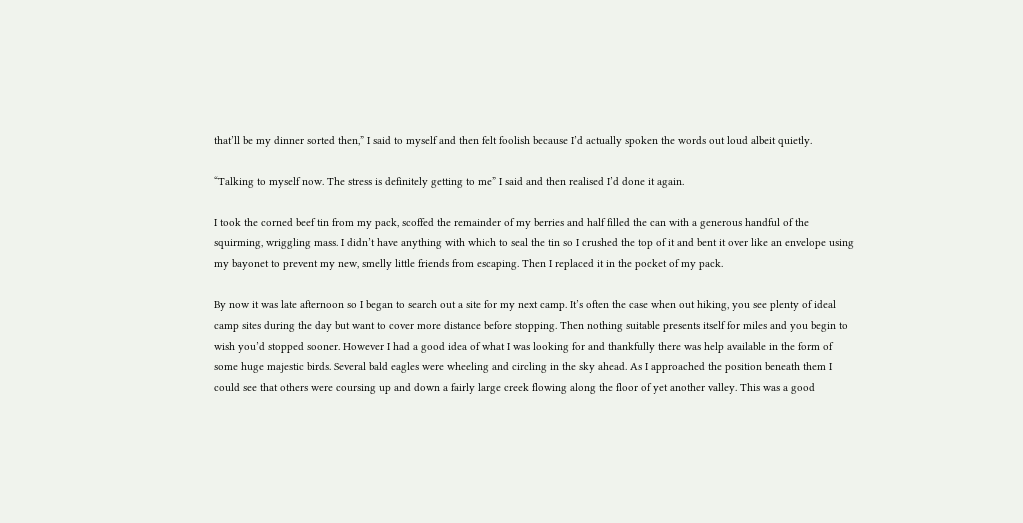that’ll be my dinner sorted then,” I said to myself and then felt foolish because I’d actually spoken the words out loud albeit quietly.

“Talking to myself now. The stress is definitely getting to me” I said and then realised I’d done it again.

I took the corned beef tin from my pack, scoffed the remainder of my berries and half filled the can with a generous handful of the squirming, wriggling mass. I didn’t have anything with which to seal the tin so I crushed the top of it and bent it over like an envelope using my bayonet to prevent my new, smelly little friends from escaping. Then I replaced it in the pocket of my pack.

By now it was late afternoon so I began to search out a site for my next camp. It’s often the case when out hiking, you see plenty of ideal camp sites during the day but want to cover more distance before stopping. Then nothing suitable presents itself for miles and you begin to wish you’d stopped sooner. However I had a good idea of what I was looking for and thankfully there was help available in the form of some huge majestic birds. Several bald eagles were wheeling and circling in the sky ahead. As I approached the position beneath them I could see that others were coursing up and down a fairly large creek flowing along the floor of yet another valley. This was a good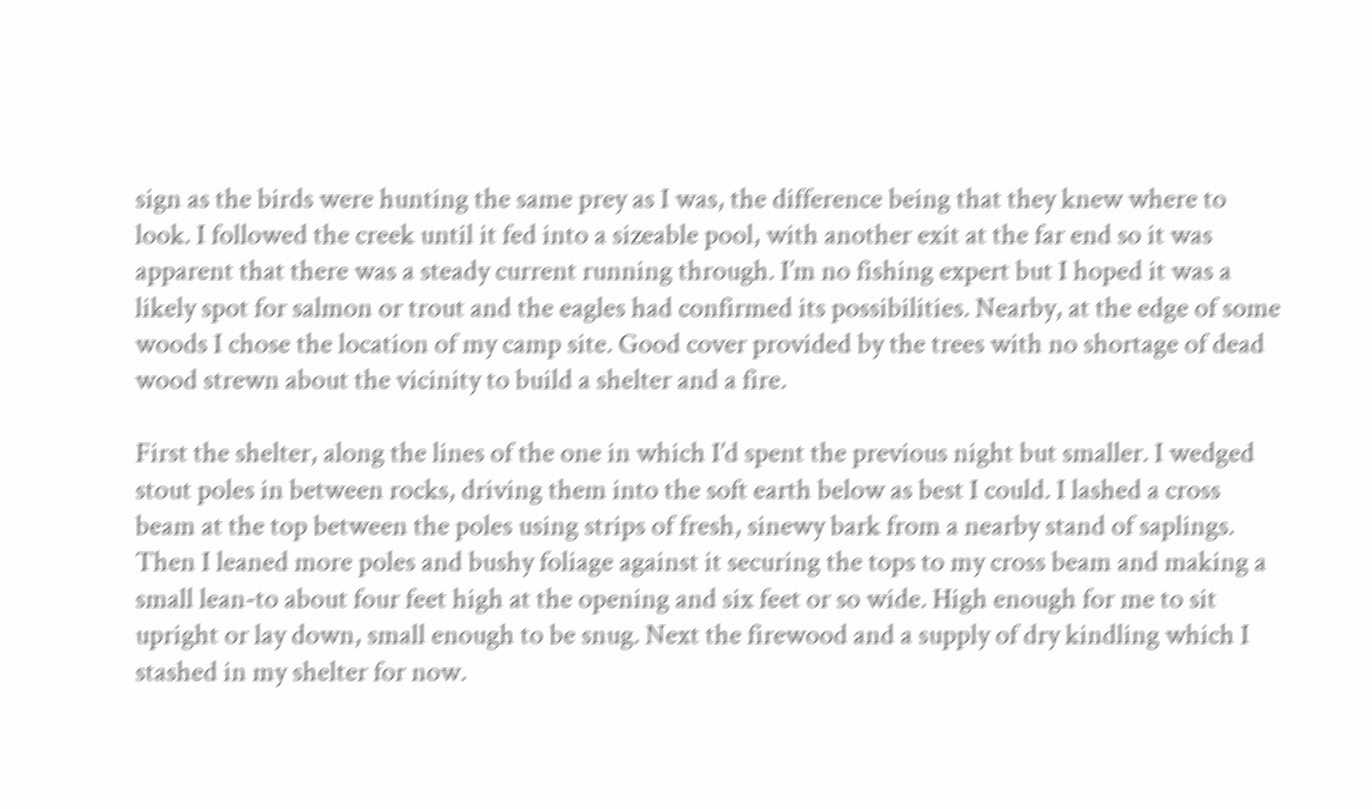sign as the birds were hunting the same prey as I was, the difference being that they knew where to look. I followed the creek until it fed into a sizeable pool, with another exit at the far end so it was apparent that there was a steady current running through. I’m no fishing expert but I hoped it was a likely spot for salmon or trout and the eagles had confirmed its possibilities. Nearby, at the edge of some woods I chose the location of my camp site. Good cover provided by the trees with no shortage of dead wood strewn about the vicinity to build a shelter and a fire.

First the shelter, along the lines of the one in which I’d spent the previous night but smaller. I wedged stout poles in between rocks, driving them into the soft earth below as best I could. I lashed a cross beam at the top between the poles using strips of fresh, sinewy bark from a nearby stand of saplings. Then I leaned more poles and bushy foliage against it securing the tops to my cross beam and making a small lean-to about four feet high at the opening and six feet or so wide. High enough for me to sit upright or lay down, small enough to be snug. Next the firewood and a supply of dry kindling which I stashed in my shelter for now.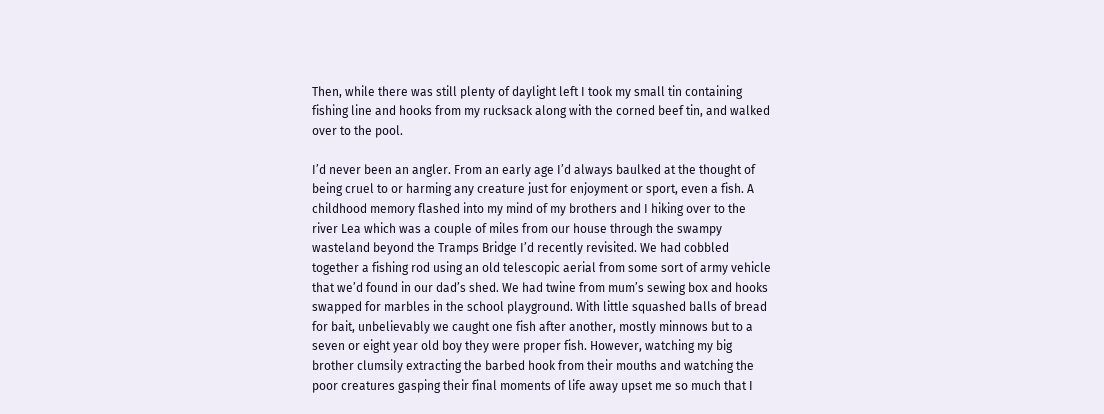Then, while there was still plenty of daylight left I took my small tin containing fishing line and hooks from my rucksack along with the corned beef tin, and walked over to the pool.

I’d never been an angler. From an early age I’d always baulked at the thought of being cruel to or harming any creature just for enjoyment or sport, even a fish. A childhood memory flashed into my mind of my brothers and I hiking over to the river Lea which was a couple of miles from our house through the swampy wasteland beyond the Tramps Bridge I’d recently revisited. We had cobbled together a fishing rod using an old telescopic aerial from some sort of army vehicle that we’d found in our dad’s shed. We had twine from mum’s sewing box and hooks swapped for marbles in the school playground. With little squashed balls of bread for bait, unbelievably we caught one fish after another, mostly minnows but to a seven or eight year old boy they were proper fish. However, watching my big brother clumsily extracting the barbed hook from their mouths and watching the poor creatures gasping their final moments of life away upset me so much that I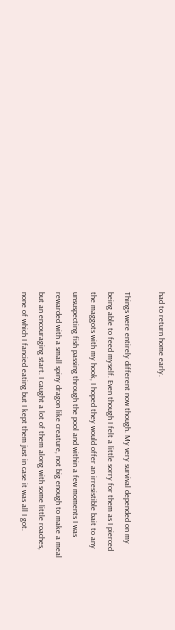had to return home early.

Things were entirely different now though. My very survival depended on my being able to feed myself. Even though I felt a little sorry for them as I pierced the maggots with my hook, I hoped they would offer an irresistible bait to any unsuspecting fish passing through the pool and within a few moments I was rewarded with a small spiny dragon like creature, not big enough to make a meal but an encouraging start. I caught a lot of them along with some little roaches, none of which I fancied eating but I kept them just in case it was all I got.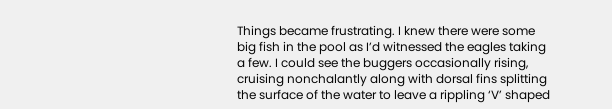Things became frustrating. I knew there were some big fish in the pool as I’d witnessed the eagles taking a few. I could see the buggers occasionally rising, cruising nonchalantly along with dorsal fins splitting the surface of the water to leave a rippling ‘V’ shaped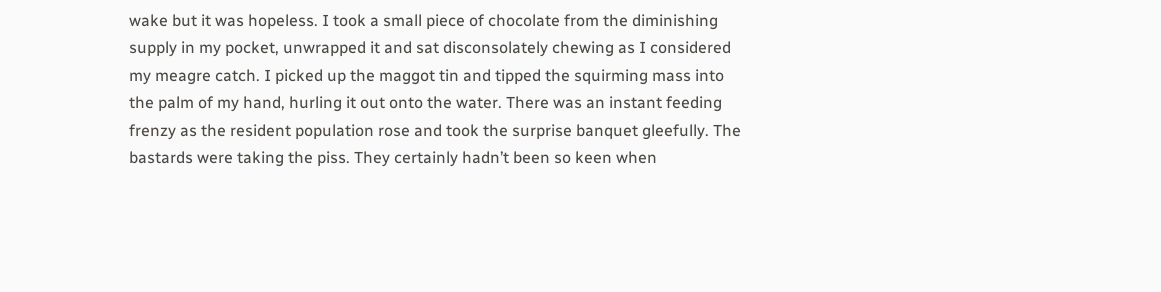wake but it was hopeless. I took a small piece of chocolate from the diminishing supply in my pocket, unwrapped it and sat disconsolately chewing as I considered my meagre catch. I picked up the maggot tin and tipped the squirming mass into the palm of my hand, hurling it out onto the water. There was an instant feeding frenzy as the resident population rose and took the surprise banquet gleefully. The bastards were taking the piss. They certainly hadn’t been so keen when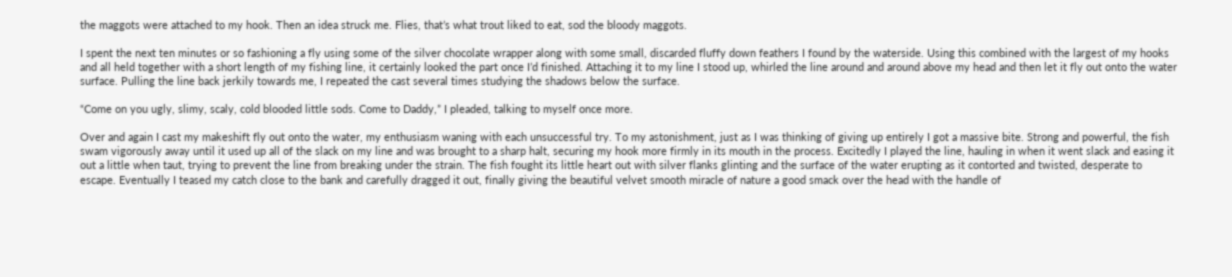the maggots were attached to my hook. Then an idea struck me. Flies, that’s what trout liked to eat, sod the bloody maggots.

I spent the next ten minutes or so fashioning a fly using some of the silver chocolate wrapper along with some small, discarded fluffy down feathers I found by the waterside. Using this combined with the largest of my hooks and all held together with a short length of my fishing line, it certainly looked the part once I’d finished. Attaching it to my line I stood up, whirled the line around and around above my head and then let it fly out onto the water surface. Pulling the line back jerkily towards me, I repeated the cast several times studying the shadows below the surface.

“Come on you ugly, slimy, scaly, cold blooded little sods. Come to Daddy,” I pleaded, talking to myself once more.

Over and again I cast my makeshift fly out onto the water, my enthusiasm waning with each unsuccessful try. To my astonishment, just as I was thinking of giving up entirely I got a massive bite. Strong and powerful, the fish swam vigorously away until it used up all of the slack on my line and was brought to a sharp halt, securing my hook more firmly in its mouth in the process. Excitedly I played the line, hauling in when it went slack and easing it out a little when taut, trying to prevent the line from breaking under the strain. The fish fought its little heart out with silver flanks glinting and the surface of the water erupting as it contorted and twisted, desperate to escape. Eventually I teased my catch close to the bank and carefully dragged it out, finally giving the beautiful velvet smooth miracle of nature a good smack over the head with the handle of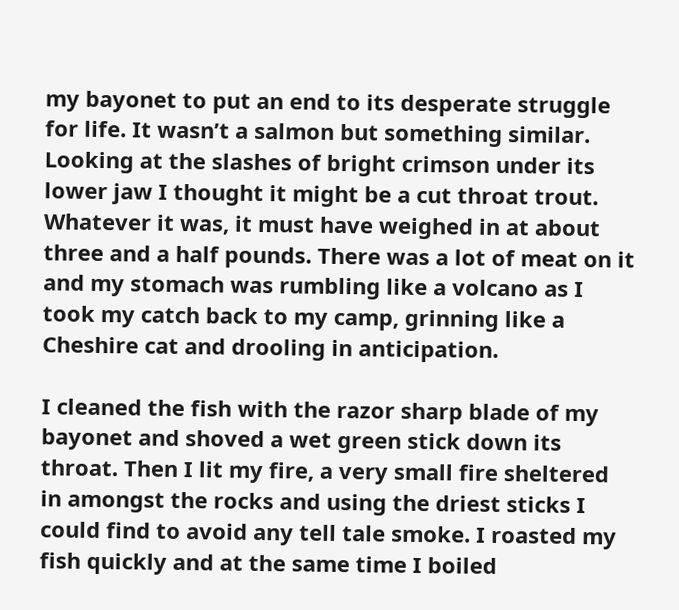my bayonet to put an end to its desperate struggle for life. It wasn’t a salmon but something similar. Looking at the slashes of bright crimson under its lower jaw I thought it might be a cut throat trout. Whatever it was, it must have weighed in at about three and a half pounds. There was a lot of meat on it and my stomach was rumbling like a volcano as I took my catch back to my camp, grinning like a Cheshire cat and drooling in anticipation.

I cleaned the fish with the razor sharp blade of my bayonet and shoved a wet green stick down its throat. Then I lit my fire, a very small fire sheltered in amongst the rocks and using the driest sticks I could find to avoid any tell tale smoke. I roasted my fish quickly and at the same time I boiled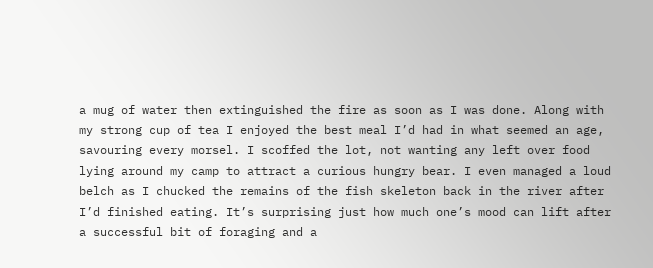a mug of water then extinguished the fire as soon as I was done. Along with my strong cup of tea I enjoyed the best meal I’d had in what seemed an age, savouring every morsel. I scoffed the lot, not wanting any left over food lying around my camp to attract a curious hungry bear. I even managed a loud belch as I chucked the remains of the fish skeleton back in the river after I’d finished eating. It’s surprising just how much one’s mood can lift after a successful bit of foraging and a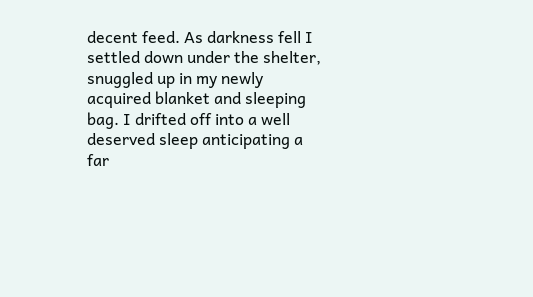decent feed. As darkness fell I settled down under the shelter, snuggled up in my newly acquired blanket and sleeping bag. I drifted off into a well deserved sleep anticipating a far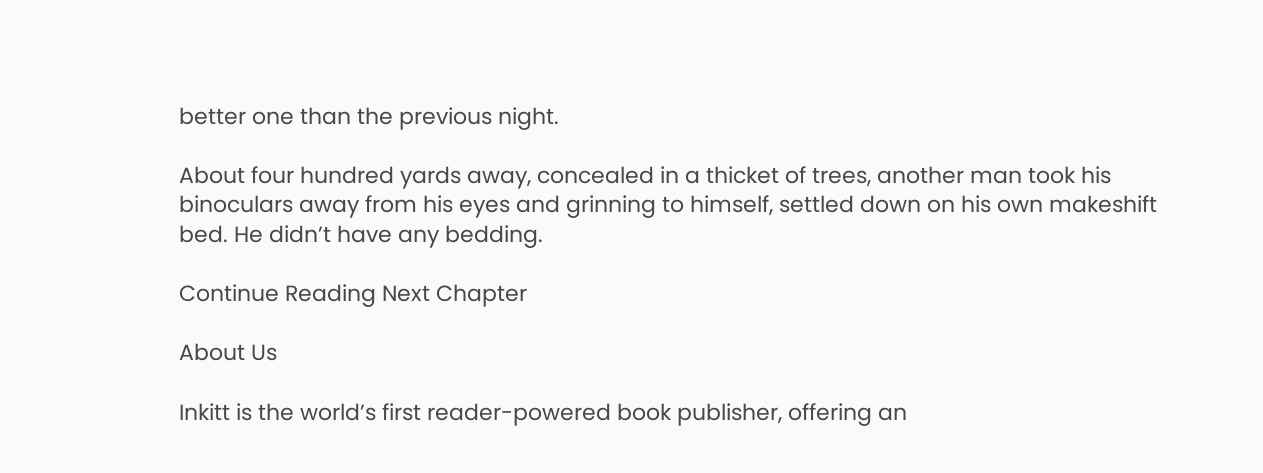better one than the previous night.

About four hundred yards away, concealed in a thicket of trees, another man took his binoculars away from his eyes and grinning to himself, settled down on his own makeshift bed. He didn’t have any bedding.

Continue Reading Next Chapter

About Us

Inkitt is the world’s first reader-powered book publisher, offering an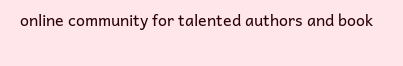online community for talented authors and book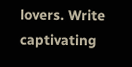lovers. Write captivating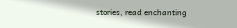stories, read enchanting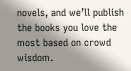novels, and we’ll publish the books you love the most based on crowd wisdom.